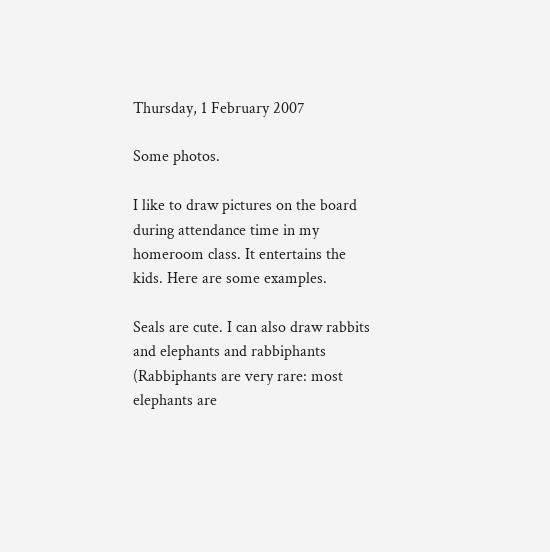Thursday, 1 February 2007

Some photos.

I like to draw pictures on the board during attendance time in my homeroom class. It entertains the kids. Here are some examples.

Seals are cute. I can also draw rabbits and elephants and rabbiphants (Rabbiphants are very rare: most elephants are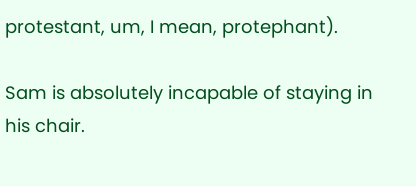protestant, um, I mean, protephant).

Sam is absolutely incapable of staying in his chair.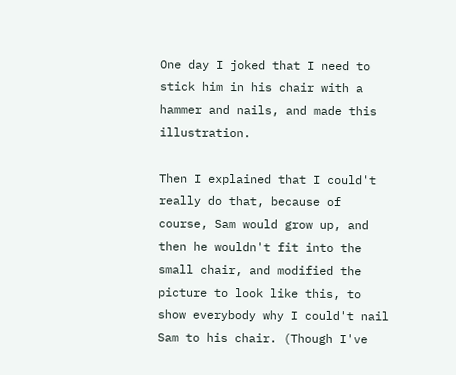One day I joked that I need to stick him in his chair with a hammer and nails, and made this illustration.

Then I explained that I could't really do that, because of course, Sam would grow up, and then he wouldn't fit into the small chair, and modified the picture to look like this, to show everybody why I could't nail Sam to his chair. (Though I've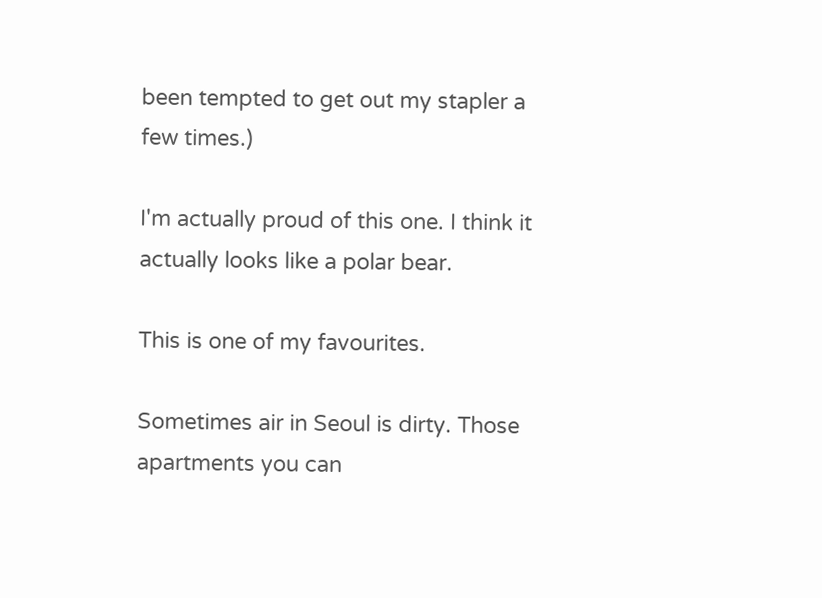been tempted to get out my stapler a few times.)

I'm actually proud of this one. I think it actually looks like a polar bear.

This is one of my favourites.

Sometimes air in Seoul is dirty. Those apartments you can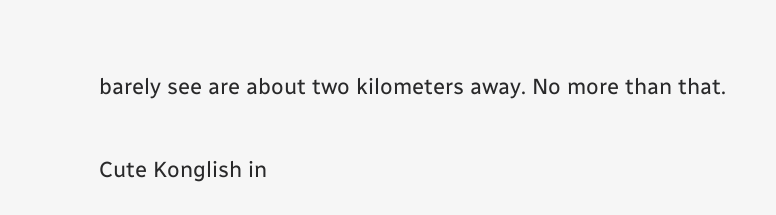barely see are about two kilometers away. No more than that.

Cute Konglish in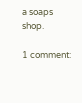a soaps shop.

1 comment: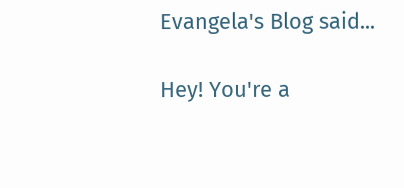Evangela's Blog said...

Hey! You're a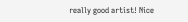really good artist! Nice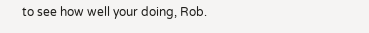to see how well your doing, Rob.